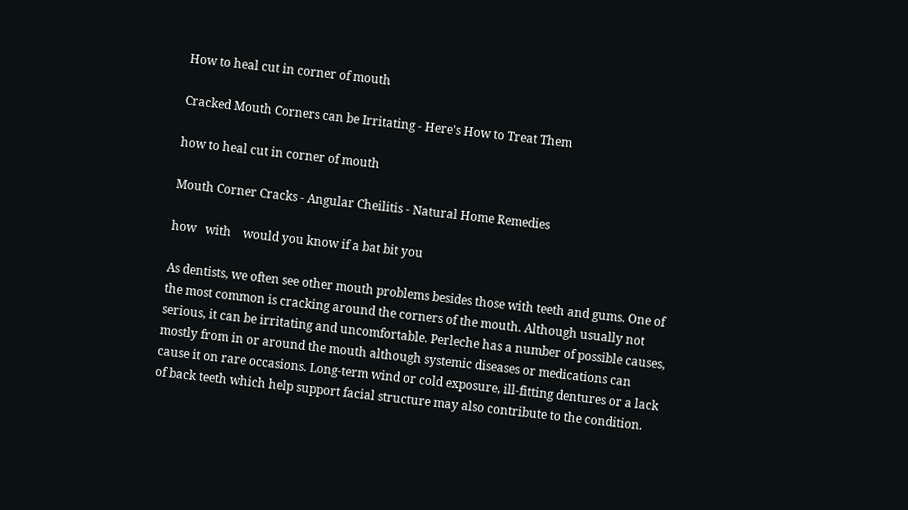How to heal cut in corner of mouth

Cracked Mouth Corners can be Irritating - Here's How to Treat Them

how to heal cut in corner of mouth

Mouth Corner Cracks - Angular Cheilitis - Natural Home Remedies

how   with    would you know if a bat bit you

As dentists, we often see other mouth problems besides those with teeth and gums. One of the most common is cracking around the corners of the mouth. Although usually not serious, it can be irritating and uncomfortable. Perleche has a number of possible causes, mostly from in or around the mouth although systemic diseases or medications can cause it on rare occasions. Long-term wind or cold exposure, ill-fitting dentures or a lack of back teeth which help support facial structure may also contribute to the condition.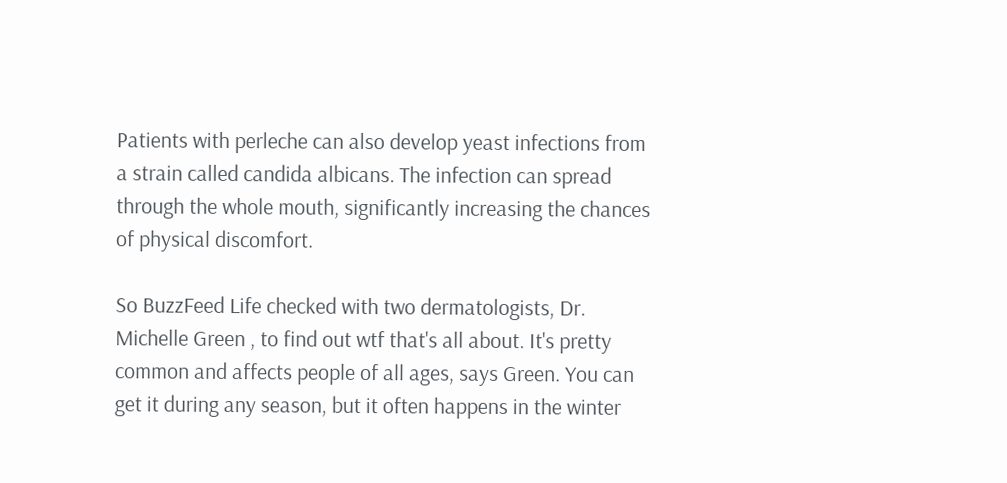Patients with perleche can also develop yeast infections from a strain called candida albicans. The infection can spread through the whole mouth, significantly increasing the chances of physical discomfort.

So BuzzFeed Life checked with two dermatologists, Dr. Michelle Green , to find out wtf that's all about. It's pretty common and affects people of all ages, says Green. You can get it during any season, but it often happens in the winter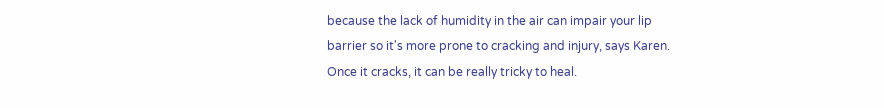because the lack of humidity in the air can impair your lip barrier so it's more prone to cracking and injury, says Karen. Once it cracks, it can be really tricky to heal.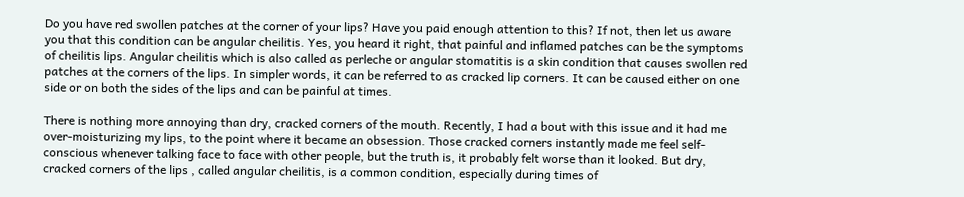Do you have red swollen patches at the corner of your lips? Have you paid enough attention to this? If not, then let us aware you that this condition can be angular cheilitis. Yes, you heard it right, that painful and inflamed patches can be the symptoms of cheilitis lips. Angular cheilitis which is also called as perleche or angular stomatitis is a skin condition that causes swollen red patches at the corners of the lips. In simpler words, it can be referred to as cracked lip corners. It can be caused either on one side or on both the sides of the lips and can be painful at times.

There is nothing more annoying than dry, cracked corners of the mouth. Recently, I had a bout with this issue and it had me over-moisturizing my lips, to the point where it became an obsession. Those cracked corners instantly made me feel self-conscious whenever talking face to face with other people, but the truth is, it probably felt worse than it looked. But dry, cracked corners of the lips , called angular cheilitis, is a common condition, especially during times of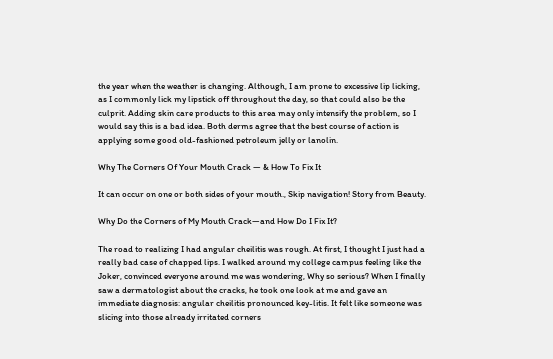the year when the weather is changing. Although, I am prone to excessive lip licking, as I commonly lick my lipstick off throughout the day, so that could also be the culprit. Adding skin care products to this area may only intensify the problem, so I would say this is a bad idea. Both derms agree that the best course of action is applying some good old-fashioned petroleum jelly or lanolin.

Why The Corners Of Your Mouth Crack — & How To Fix It

It can occur on one or both sides of your mouth., Skip navigation! Story from Beauty.

Why Do the Corners of My Mouth Crack—and How Do I Fix It?

The road to realizing I had angular cheilitis was rough. At first, I thought I just had a really bad case of chapped lips. I walked around my college campus feeling like the Joker, convinced everyone around me was wondering, Why so serious? When I finally saw a dermatologist about the cracks, he took one look at me and gave an immediate diagnosis: angular cheilitis pronounced key-litis. It felt like someone was slicing into those already irritated corners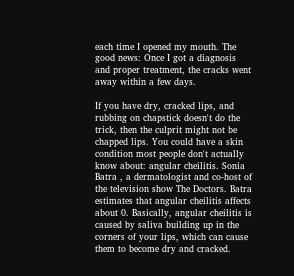each time I opened my mouth. The good news: Once I got a diagnosis and proper treatment, the cracks went away within a few days.

If you have dry, cracked lips, and rubbing on chapstick doesn't do the trick, then the culprit might not be chapped lips. You could have a skin condition most people don't actually know about: angular cheilitis. Sonia Batra , a dermatologist and co-host of the television show The Doctors. Batra estimates that angular cheilitis affects about 0. Basically, angular cheilitis is caused by saliva building up in the corners of your lips, which can cause them to become dry and cracked.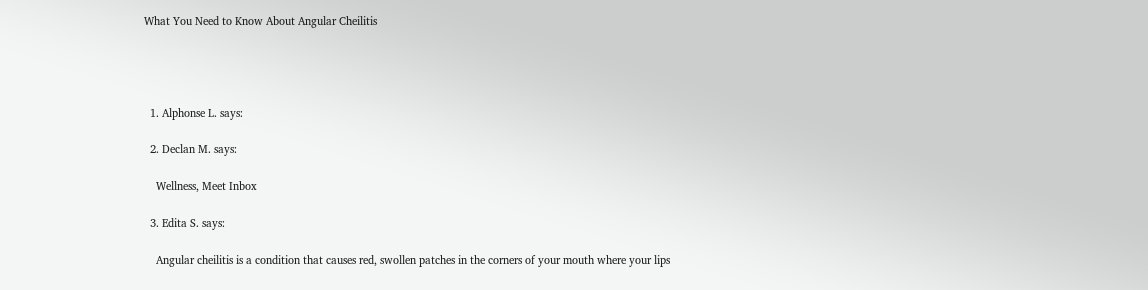What You Need to Know About Angular Cheilitis




  1. Alphonse L. says:

  2. Declan M. says:

    Wellness, Meet Inbox

  3. Edita S. says:

    Angular cheilitis is a condition that causes red, swollen patches in the corners of your mouth where your lips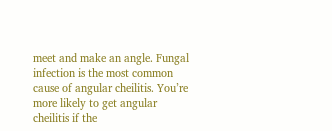meet and make an angle. Fungal infection is the most common cause of angular cheilitis. You’re more likely to get angular cheilitis if the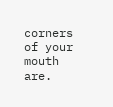corners of your mouth are.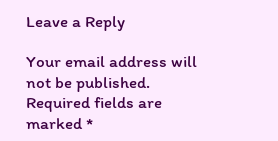Leave a Reply

Your email address will not be published. Required fields are marked *